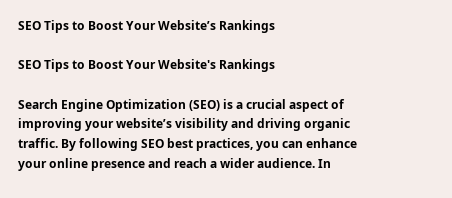SEO Tips to Boost Your Website’s Rankings

SEO Tips to Boost Your Website's Rankings

Search Engine Optimization (SEO) is a crucial aspect of improving your website’s visibility and driving organic traffic. By following SEO best practices, you can enhance your online presence and reach a wider audience. In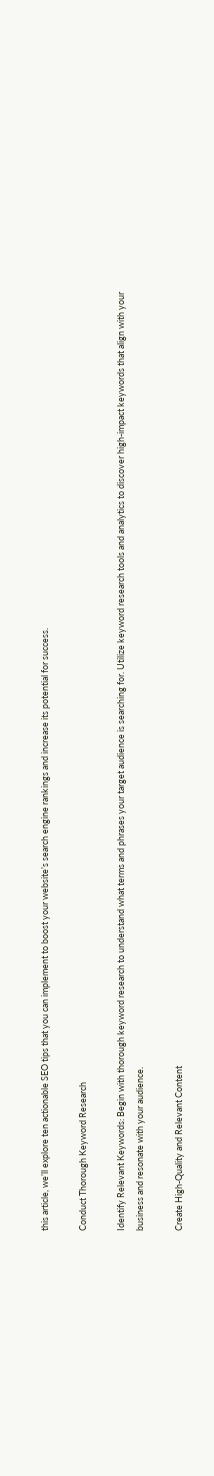this article, we’ll explore ten actionable SEO tips that you can implement to boost your website’s search engine rankings and increase its potential for success.

Conduct Thorough Keyword Research

Identify Relevant Keywords: Begin with thorough keyword research to understand what terms and phrases your target audience is searching for. Utilize keyword research tools and analytics to discover high-impact keywords that align with your business and resonate with your audience.

Create High-Quality and Relevant Content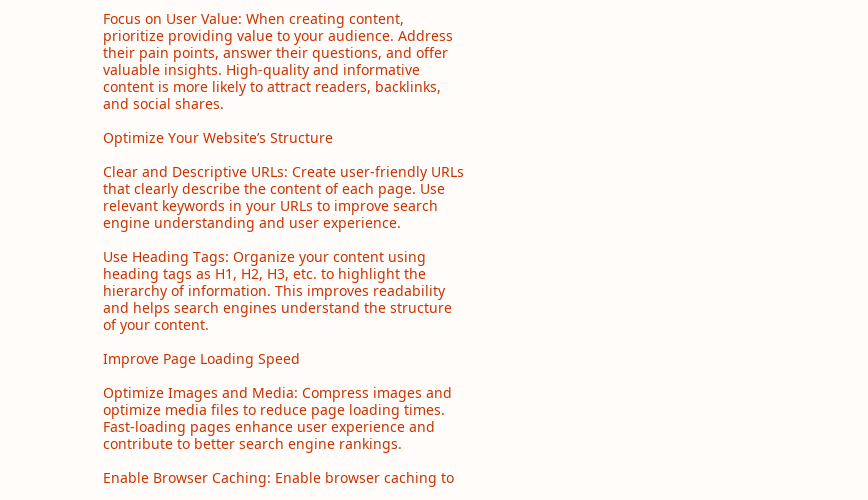Focus on User Value: When creating content, prioritize providing value to your audience. Address their pain points, answer their questions, and offer valuable insights. High-quality and informative content is more likely to attract readers, backlinks, and social shares.

Optimize Your Website’s Structure

Clear and Descriptive URLs: Create user-friendly URLs that clearly describe the content of each page. Use relevant keywords in your URLs to improve search engine understanding and user experience.

Use Heading Tags: Organize your content using heading tags as H1, H2, H3, etc. to highlight the hierarchy of information. This improves readability and helps search engines understand the structure of your content.

Improve Page Loading Speed

Optimize Images and Media: Compress images and optimize media files to reduce page loading times. Fast-loading pages enhance user experience and contribute to better search engine rankings.

Enable Browser Caching: Enable browser caching to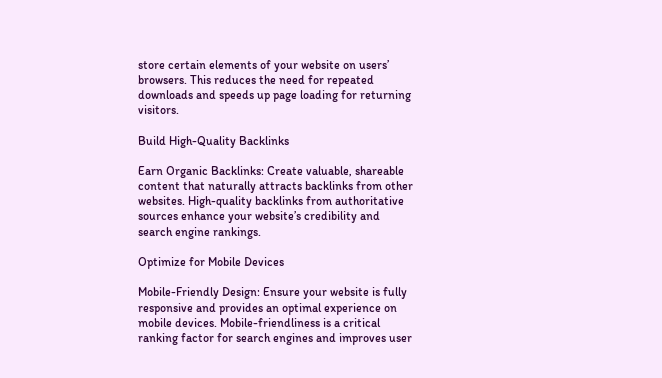store certain elements of your website on users’ browsers. This reduces the need for repeated downloads and speeds up page loading for returning visitors.

Build High-Quality Backlinks

Earn Organic Backlinks: Create valuable, shareable content that naturally attracts backlinks from other websites. High-quality backlinks from authoritative sources enhance your website’s credibility and search engine rankings.

Optimize for Mobile Devices

Mobile-Friendly Design: Ensure your website is fully responsive and provides an optimal experience on mobile devices. Mobile-friendliness is a critical ranking factor for search engines and improves user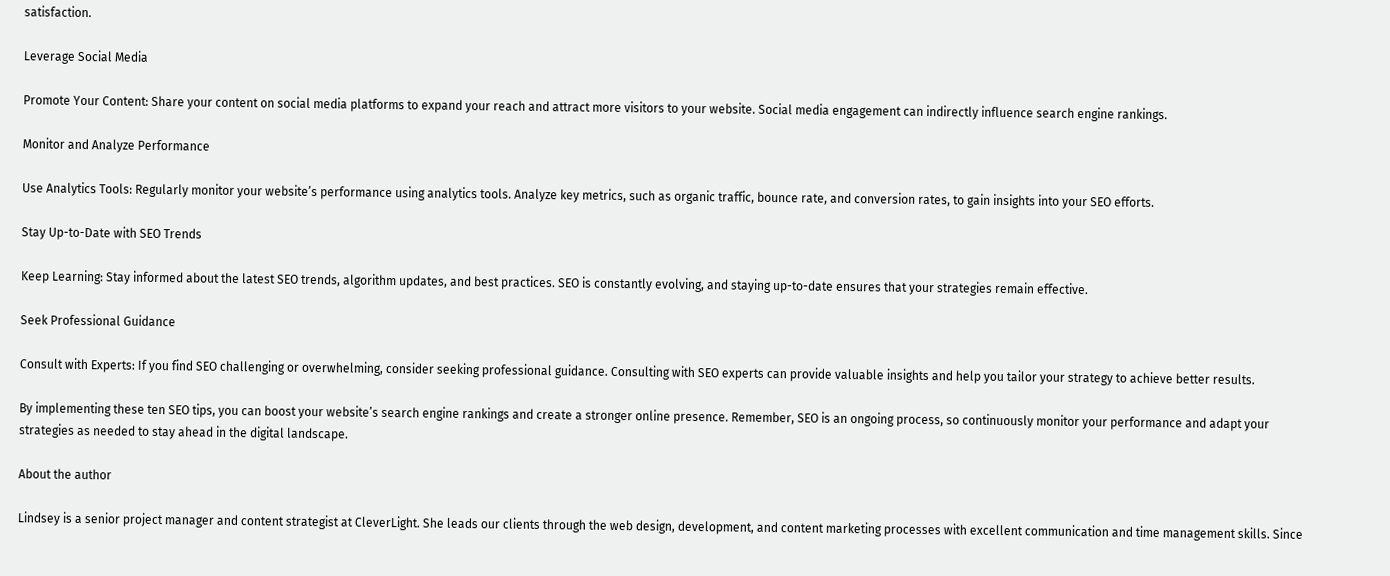satisfaction.

Leverage Social Media

Promote Your Content: Share your content on social media platforms to expand your reach and attract more visitors to your website. Social media engagement can indirectly influence search engine rankings.

Monitor and Analyze Performance

Use Analytics Tools: Regularly monitor your website’s performance using analytics tools. Analyze key metrics, such as organic traffic, bounce rate, and conversion rates, to gain insights into your SEO efforts.

Stay Up-to-Date with SEO Trends

Keep Learning: Stay informed about the latest SEO trends, algorithm updates, and best practices. SEO is constantly evolving, and staying up-to-date ensures that your strategies remain effective.

Seek Professional Guidance

Consult with Experts: If you find SEO challenging or overwhelming, consider seeking professional guidance. Consulting with SEO experts can provide valuable insights and help you tailor your strategy to achieve better results.

By implementing these ten SEO tips, you can boost your website’s search engine rankings and create a stronger online presence. Remember, SEO is an ongoing process, so continuously monitor your performance and adapt your strategies as needed to stay ahead in the digital landscape.

About the author

Lindsey is a senior project manager and content strategist at CleverLight. She leads our clients through the web design, development, and content marketing processes with excellent communication and time management skills. Since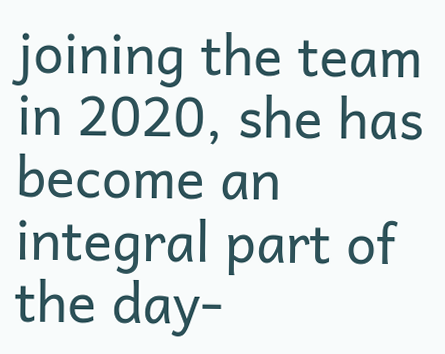joining the team in 2020, she has become an integral part of the day-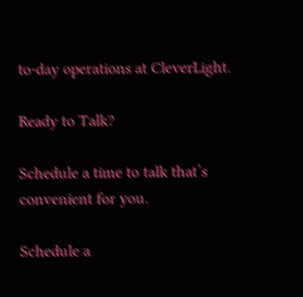to-day operations at CleverLight.

Ready to Talk?

Schedule a time to talk that’s
convenient for you.

Schedule a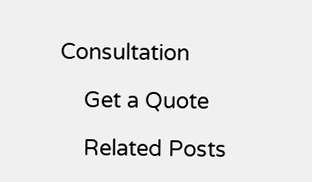Consultation

    Get a Quote

    Related Posts